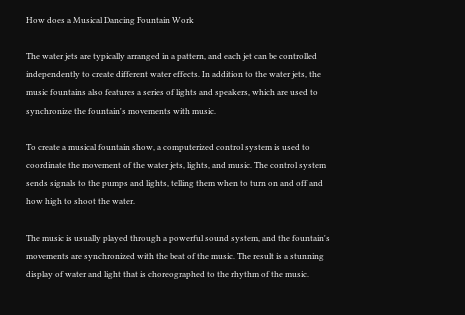How does a Musical Dancing Fountain Work

The water jets are typically arranged in a pattern, and each jet can be controlled independently to create different water effects. In addition to the water jets, the music fountains also features a series of lights and speakers, which are used to synchronize the fountain's movements with music.

To create a musical fountain show, a computerized control system is used to coordinate the movement of the water jets, lights, and music. The control system sends signals to the pumps and lights, telling them when to turn on and off and how high to shoot the water.

The music is usually played through a powerful sound system, and the fountain's movements are synchronized with the beat of the music. The result is a stunning display of water and light that is choreographed to the rhythm of the music.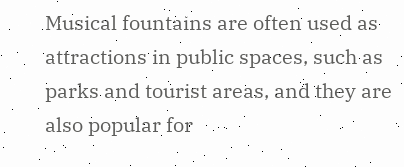Musical fountains are often used as attractions in public spaces, such as parks and tourist areas, and they are also popular for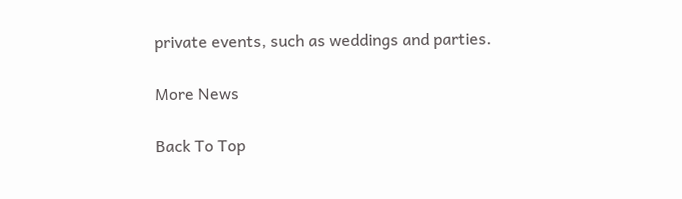private events, such as weddings and parties.

More News

Back To Top